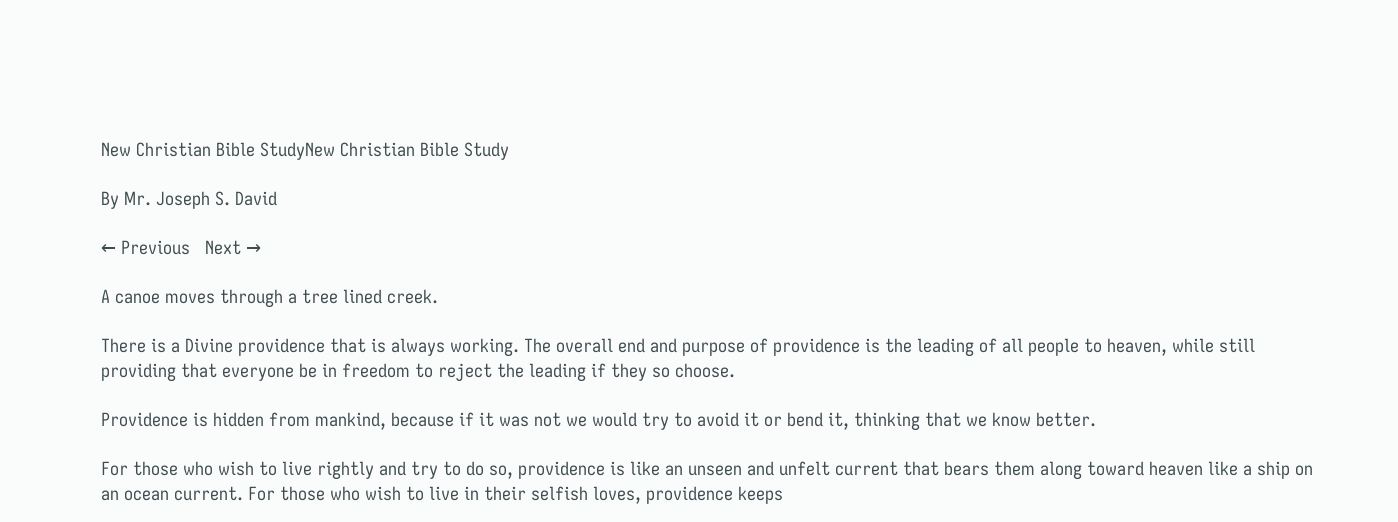New Christian Bible StudyNew Christian Bible Study

By Mr. Joseph S. David

← Previous   Next →

A canoe moves through a tree lined creek.

There is a Divine providence that is always working. The overall end and purpose of providence is the leading of all people to heaven, while still providing that everyone be in freedom to reject the leading if they so choose.

Providence is hidden from mankind, because if it was not we would try to avoid it or bend it, thinking that we know better.

For those who wish to live rightly and try to do so, providence is like an unseen and unfelt current that bears them along toward heaven like a ship on an ocean current. For those who wish to live in their selfish loves, providence keeps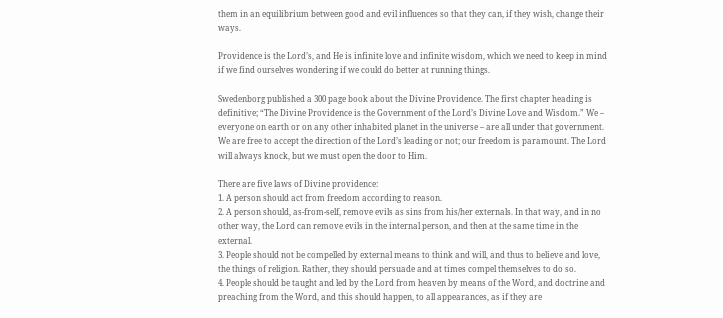them in an equilibrium between good and evil influences so that they can, if they wish, change their ways.

Providence is the Lord’s, and He is infinite love and infinite wisdom, which we need to keep in mind if we find ourselves wondering if we could do better at running things.

Swedenborg published a 300 page book about the Divine Providence. The first chapter heading is definitive; “The Divine Providence is the Government of the Lord’s Divine Love and Wisdom.” We – everyone on earth or on any other inhabited planet in the universe – are all under that government. We are free to accept the direction of the Lord’s leading or not; our freedom is paramount. The Lord will always knock, but we must open the door to Him.

There are five laws of Divine providence:
1. A person should act from freedom according to reason.
2. A person should, as-from-self, remove evils as sins from his/her externals. In that way, and in no other way, the Lord can remove evils in the internal person, and then at the same time in the external.
3. People should not be compelled by external means to think and will, and thus to believe and love, the things of religion. Rather, they should persuade and at times compel themselves to do so.
4. People should be taught and led by the Lord from heaven by means of the Word, and doctrine and preaching from the Word, and this should happen, to all appearances, as if they are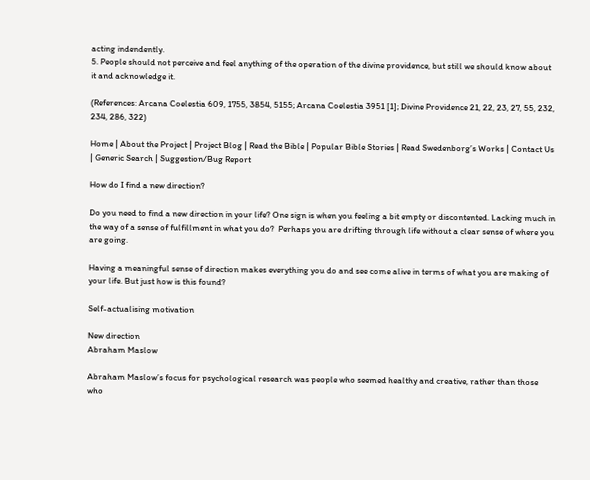acting indendently.
5. People should not perceive and feel anything of the operation of the divine providence, but still we should know about it and acknowledge it.

(References: Arcana Coelestia 609, 1755, 3854, 5155; Arcana Coelestia 3951 [1]; Divine Providence 21, 22, 23, 27, 55, 232, 234, 286, 322)

Home | About the Project | Project Blog | Read the Bible | Popular Bible Stories | Read Swedenborg’s Works | Contact Us | Generic Search | Suggestion/Bug Report

How do I find a new direction?

Do you need to find a new direction in your life? One sign is when you feeling a bit empty or discontented. Lacking much in the way of a sense of fulfillment in what you do?  Perhaps you are drifting through life without a clear sense of where you are going.

Having a meaningful sense of direction makes everything you do and see come alive in terms of what you are making of your life. But just how is this found?

Self-actualising motivation

New direction
Abraham Maslow

Abraham Maslow’s focus for psychological research was people who seemed healthy and creative, rather than those who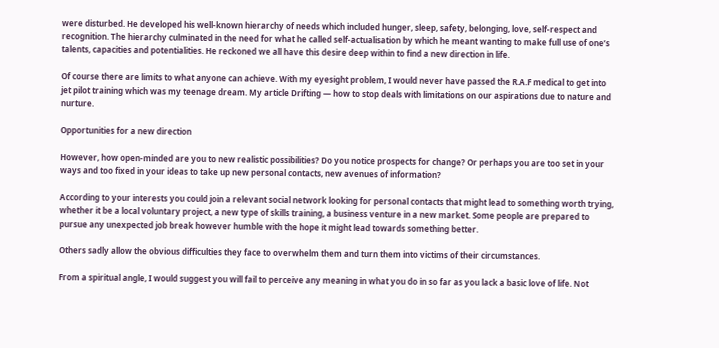were disturbed. He developed his well-known hierarchy of needs which included hunger, sleep, safety, belonging, love, self-respect and recognition. The hierarchy culminated in the need for what he called self-actualisation by which he meant wanting to make full use of one’s talents, capacities and potentialities. He reckoned we all have this desire deep within to find a new direction in life.

Of course there are limits to what anyone can achieve. With my eyesight problem, I would never have passed the R.A.F medical to get into jet pilot training which was my teenage dream. My article Drifting — how to stop deals with limitations on our aspirations due to nature and nurture.

Opportunities for a new direction

However, how open-minded are you to new realistic possibilities? Do you notice prospects for change? Or perhaps you are too set in your ways and too fixed in your ideas to take up new personal contacts, new avenues of information?

According to your interests you could join a relevant social network looking for personal contacts that might lead to something worth trying, whether it be a local voluntary project, a new type of skills training, a business venture in a new market. Some people are prepared to pursue any unexpected job break however humble with the hope it might lead towards something better.

Others sadly allow the obvious difficulties they face to overwhelm them and turn them into victims of their circumstances.

From a spiritual angle, I would suggest you will fail to perceive any meaning in what you do in so far as you lack a basic love of life. Not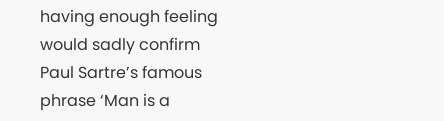having enough feeling would sadly confirm Paul Sartre’s famous phrase ‘Man is a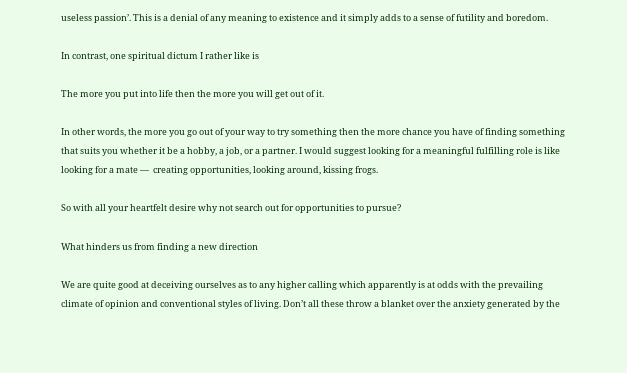useless passion’. This is a denial of any meaning to existence and it simply adds to a sense of futility and boredom.

In contrast, one spiritual dictum I rather like is

The more you put into life then the more you will get out of it.

In other words, the more you go out of your way to try something then the more chance you have of finding something that suits you whether it be a hobby, a job, or a partner. I would suggest looking for a meaningful fulfilling role is like looking for a mate —  creating opportunities, looking around, kissing frogs.

So with all your heartfelt desire why not search out for opportunities to pursue?

What hinders us from finding a new direction

We are quite good at deceiving ourselves as to any higher calling which apparently is at odds with the prevailing climate of opinion and conventional styles of living. Don’t all these throw a blanket over the anxiety generated by the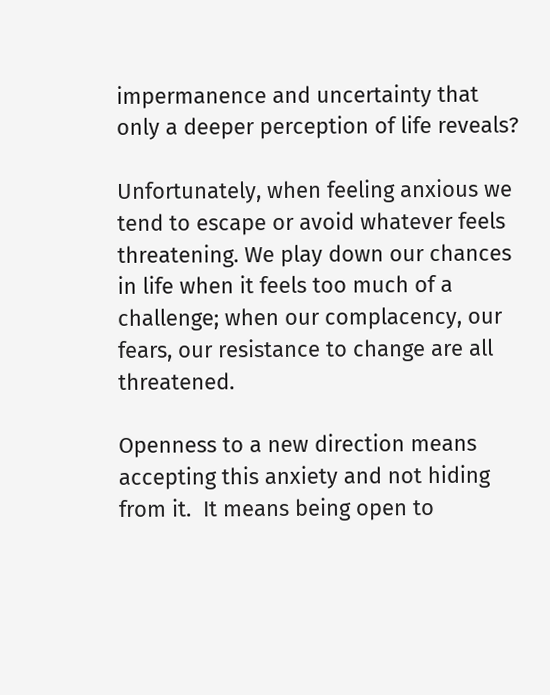impermanence and uncertainty that only a deeper perception of life reveals?

Unfortunately, when feeling anxious we tend to escape or avoid whatever feels threatening. We play down our chances in life when it feels too much of a challenge; when our complacency, our fears, our resistance to change are all threatened.

Openness to a new direction means accepting this anxiety and not hiding from it.  It means being open to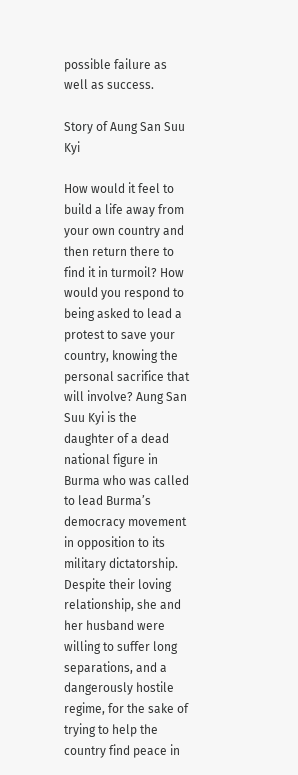possible failure as well as success.

Story of Aung San Suu Kyi

How would it feel to build a life away from your own country and then return there to find it in turmoil? How would you respond to being asked to lead a protest to save your country, knowing the personal sacrifice that will involve? Aung San Suu Kyi is the daughter of a dead national figure in Burma who was called to lead Burma’s democracy movement in opposition to its military dictatorship. Despite their loving relationship, she and her husband were willing to suffer long separations, and a dangerously hostile regime, for the sake of trying to help the country find peace in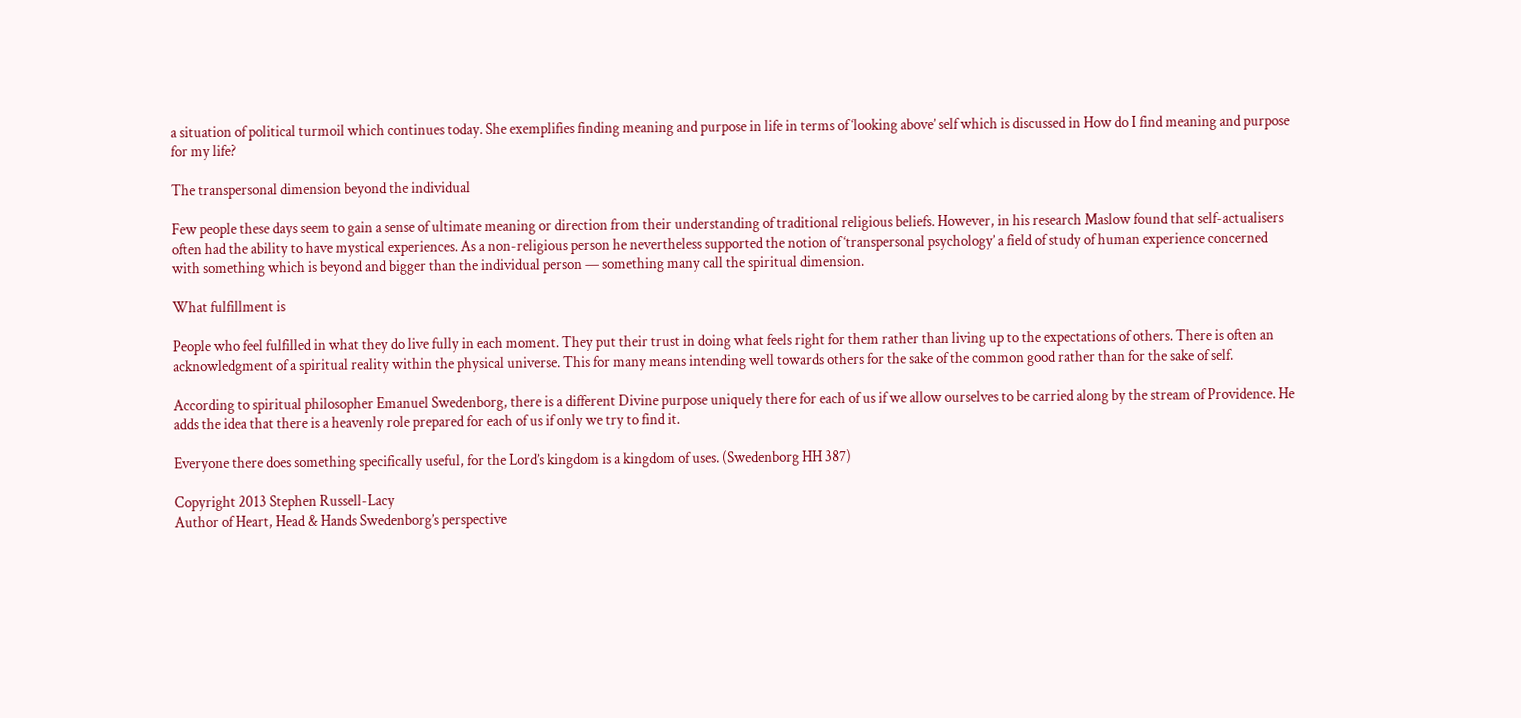a situation of political turmoil which continues today. She exemplifies finding meaning and purpose in life in terms of ‘looking above’ self which is discussed in How do I find meaning and purpose for my life?

The transpersonal dimension beyond the individual

Few people these days seem to gain a sense of ultimate meaning or direction from their understanding of traditional religious beliefs. However, in his research Maslow found that self-actualisers often had the ability to have mystical experiences. As a non-religious person he nevertheless supported the notion of ‘transpersonal psychology’ a field of study of human experience concerned with something which is beyond and bigger than the individual person — something many call the spiritual dimension.

What fulfillment is

People who feel fulfilled in what they do live fully in each moment. They put their trust in doing what feels right for them rather than living up to the expectations of others. There is often an acknowledgment of a spiritual reality within the physical universe. This for many means intending well towards others for the sake of the common good rather than for the sake of self.

According to spiritual philosopher Emanuel Swedenborg, there is a different Divine purpose uniquely there for each of us if we allow ourselves to be carried along by the stream of Providence. He adds the idea that there is a heavenly role prepared for each of us if only we try to find it.

Everyone there does something specifically useful, for the Lord’s kingdom is a kingdom of uses. (Swedenborg HH 387)

Copyright 2013 Stephen Russell-Lacy
Author of Heart, Head & Hands Swedenborg’s perspective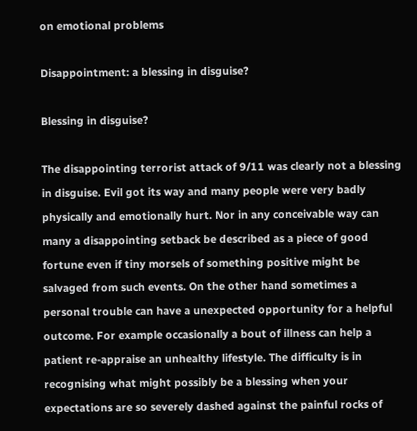on emotional problems

Disappointment: a blessing in disguise?

Blessing in disguise?

The disappointing terrorist attack of 9/11 was clearly not a blessing in disguise. Evil got its way and many people were very badly physically and emotionally hurt. Nor in any conceivable way can many a disappointing setback be described as a piece of good fortune even if tiny morsels of something positive might be salvaged from such events. On the other hand sometimes a personal trouble can have a unexpected opportunity for a helpful outcome. For example occasionally a bout of illness can help a patient re-appraise an unhealthy lifestyle. The difficulty is in recognising what might possibly be a blessing when your expectations are so severely dashed against the painful rocks of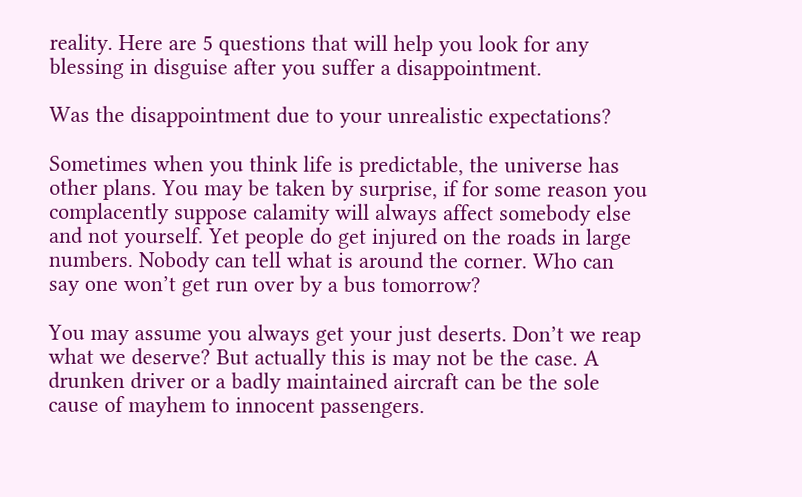reality. Here are 5 questions that will help you look for any blessing in disguise after you suffer a disappointment.

Was the disappointment due to your unrealistic expectations?

Sometimes when you think life is predictable, the universe has other plans. You may be taken by surprise, if for some reason you complacently suppose calamity will always affect somebody else and not yourself. Yet people do get injured on the roads in large numbers. Nobody can tell what is around the corner. Who can say one won’t get run over by a bus tomorrow?

You may assume you always get your just deserts. Don’t we reap what we deserve? But actually this is may not be the case. A drunken driver or a badly maintained aircraft can be the sole cause of mayhem to innocent passengers.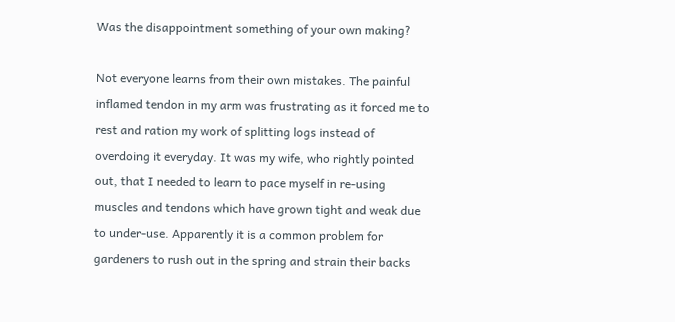Was the disappointment something of your own making?

Not everyone learns from their own mistakes. The painful inflamed tendon in my arm was frustrating as it forced me to rest and ration my work of splitting logs instead of overdoing it everyday. It was my wife, who rightly pointed out, that I needed to learn to pace myself in re-using muscles and tendons which have grown tight and weak due to under-use. Apparently it is a common problem for gardeners to rush out in the spring and strain their backs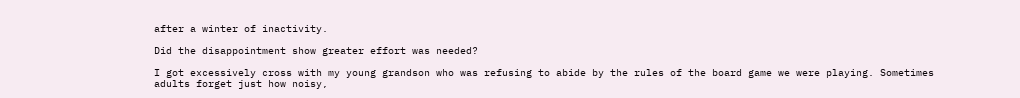after a winter of inactivity.

Did the disappointment show greater effort was needed?

I got excessively cross with my young grandson who was refusing to abide by the rules of the board game we were playing. Sometimes adults forget just how noisy,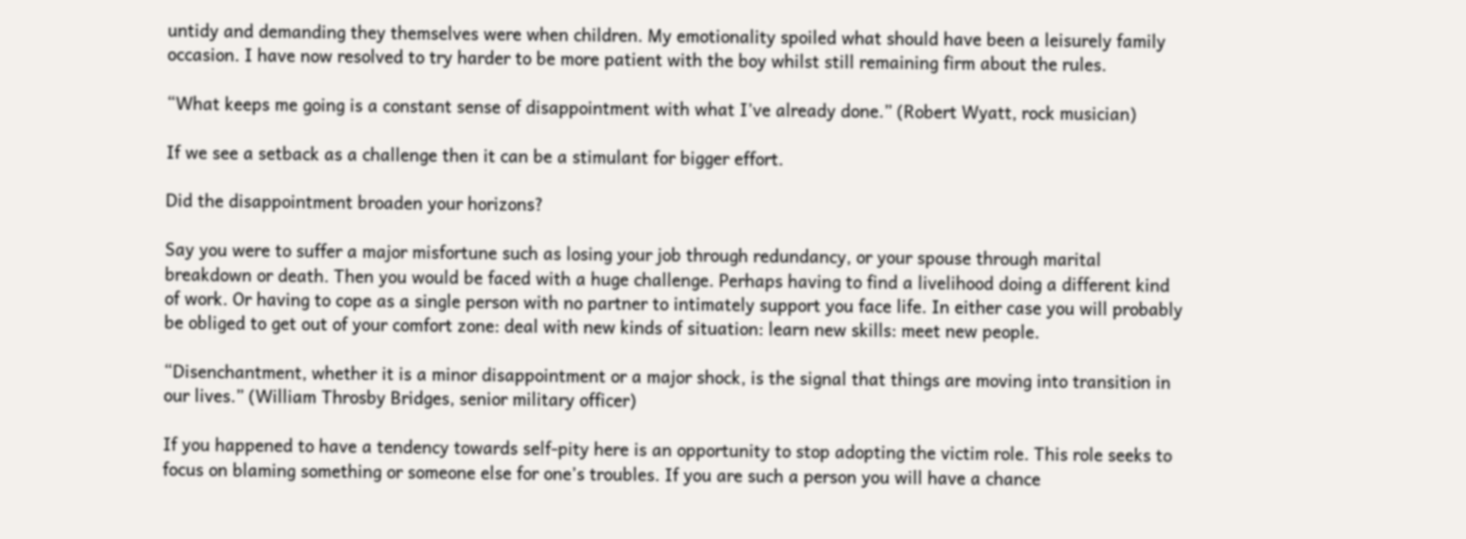untidy and demanding they themselves were when children. My emotionality spoiled what should have been a leisurely family occasion. I have now resolved to try harder to be more patient with the boy whilst still remaining firm about the rules.

“What keeps me going is a constant sense of disappointment with what I’ve already done.” (Robert Wyatt, rock musician)

If we see a setback as a challenge then it can be a stimulant for bigger effort.

Did the disappointment broaden your horizons?

Say you were to suffer a major misfortune such as losing your job through redundancy, or your spouse through marital breakdown or death. Then you would be faced with a huge challenge. Perhaps having to find a livelihood doing a different kind of work. Or having to cope as a single person with no partner to intimately support you face life. In either case you will probably be obliged to get out of your comfort zone: deal with new kinds of situation: learn new skills: meet new people.

“Disenchantment, whether it is a minor disappointment or a major shock, is the signal that things are moving into transition in our lives.” (William Throsby Bridges, senior military officer)

If you happened to have a tendency towards self-pity here is an opportunity to stop adopting the victim role. This role seeks to focus on blaming something or someone else for one’s troubles. If you are such a person you will have a chance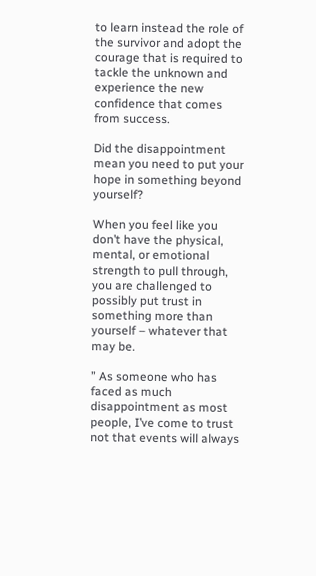to learn instead the role of the survivor and adopt the courage that is required to tackle the unknown and experience the new confidence that comes from success.

Did the disappointment mean you need to put your hope in something beyond yourself?

When you feel like you don’t have the physical, mental, or emotional strength to pull through, you are challenged to possibly put trust in something more than yourself – whatever that may be.

” As someone who has faced as much disappointment as most people, I’ve come to trust not that events will always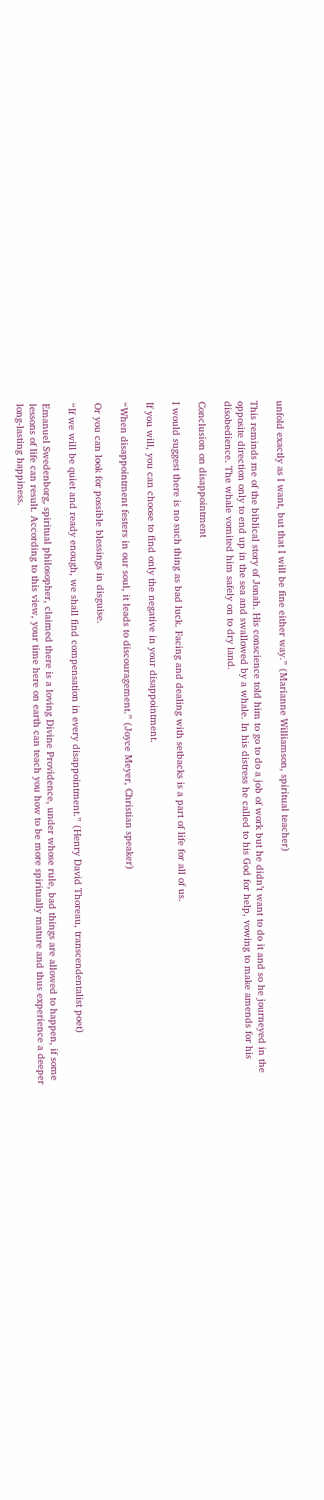unfold exactly as I want, but that I will be fine either way.” (Marianne Williamson, spiritual teacher)

This reminds me of the biblical story of Jonah. His conscience told him to go to do a job of work but he didn’t want to do it and so he journeyed in the opposite direction only to end up in the sea and swallowed by a whale. In his distress he called to his God for help, vowing to make amends for his disobedience. The whale vomited him safely on to dry land.

Conclusion on disappointment

I would suggest there is no such thing as bad luck. Facing and dealing with setbacks is a part of life for all of us.

If you will, you can choose to find only the negative in your disappointment.

“When disappointment festers in our soul, it leads to discouragement.” (Joyce Meyer, Christian speaker)

Or you can look for possible blessings in disguise.

“If we will be quiet and ready enough, we shall find compensation in every disappointment.” (Henry David Thoreau, transcendentalist poet)

Emanuel Swedenborg, spiritual philosopher, claimed there is a loving Divine Providence, under whose rule, bad things are allowed to happen, if some lessons of life can result. According to this view, your time here on earth can teach you how to be more spiritually mature and thus experience a deeper long-lasting happiness.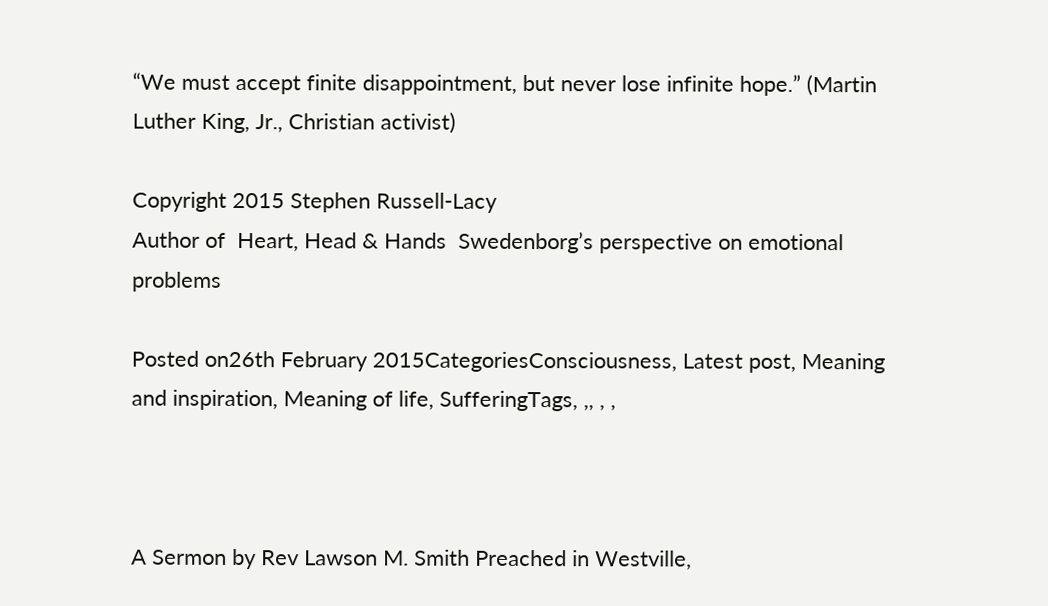“We must accept finite disappointment, but never lose infinite hope.” (Martin Luther King, Jr., Christian activist)

Copyright 2015 Stephen Russell-Lacy
Author of  Heart, Head & Hands  Swedenborg’s perspective on emotional problems

Posted on26th February 2015CategoriesConsciousness, Latest post, Meaning and inspiration, Meaning of life, SufferingTags, ,, , ,



A Sermon by Rev Lawson M. Smith Preached in Westville,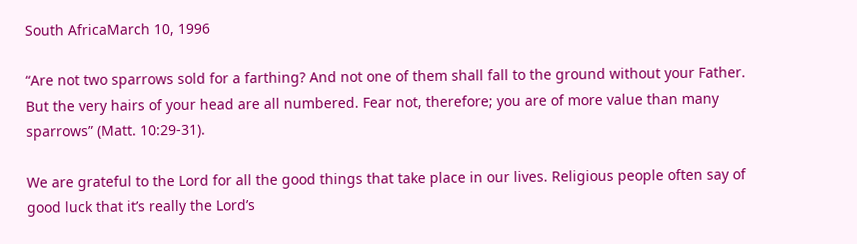South AfricaMarch 10, 1996

“Are not two sparrows sold for a farthing? And not one of them shall fall to the ground without your Father. But the very hairs of your head are all numbered. Fear not, therefore; you are of more value than many sparrows” (Matt. 10:29-31).

We are grateful to the Lord for all the good things that take place in our lives. Religious people often say of good luck that it’s really the Lord’s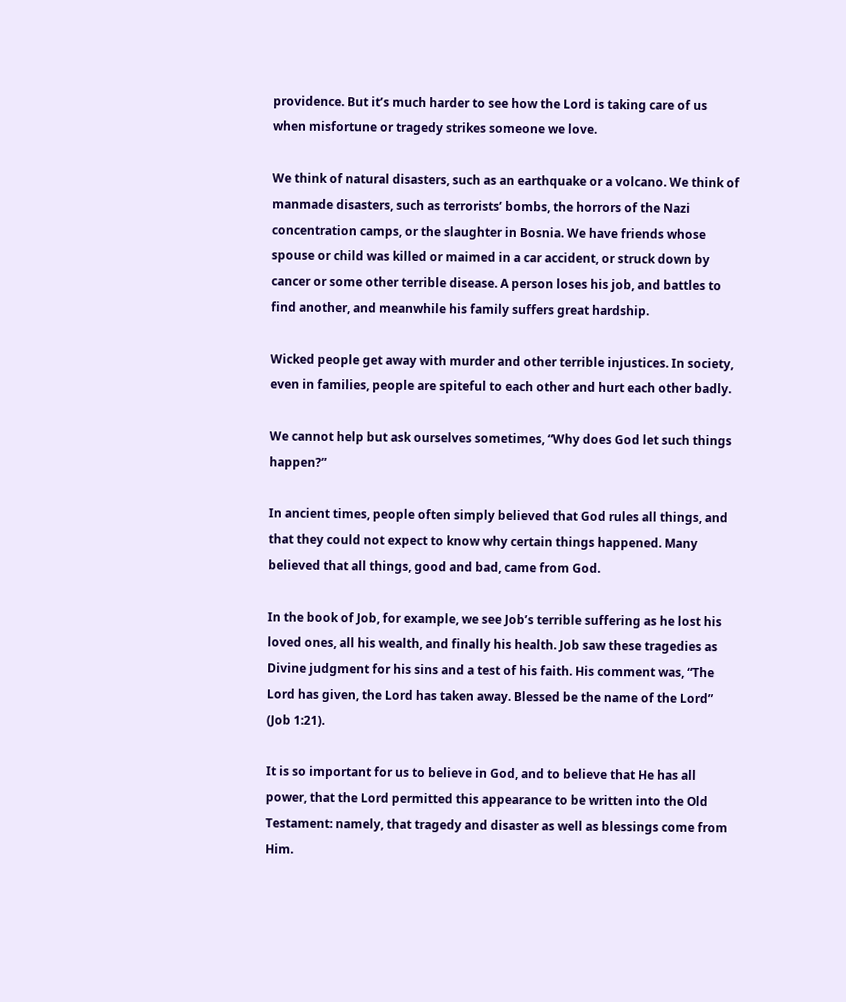providence. But it’s much harder to see how the Lord is taking care of us when misfortune or tragedy strikes someone we love.

We think of natural disasters, such as an earthquake or a volcano. We think of manmade disasters, such as terrorists’ bombs, the horrors of the Nazi concentration camps, or the slaughter in Bosnia. We have friends whose spouse or child was killed or maimed in a car accident, or struck down by cancer or some other terrible disease. A person loses his job, and battles to find another, and meanwhile his family suffers great hardship.

Wicked people get away with murder and other terrible injustices. In society, even in families, people are spiteful to each other and hurt each other badly.

We cannot help but ask ourselves sometimes, “Why does God let such things happen?”

In ancient times, people often simply believed that God rules all things, and that they could not expect to know why certain things happened. Many believed that all things, good and bad, came from God.

In the book of Job, for example, we see Job’s terrible suffering as he lost his loved ones, all his wealth, and finally his health. Job saw these tragedies as Divine judgment for his sins and a test of his faith. His comment was, “The Lord has given, the Lord has taken away. Blessed be the name of the Lord” (Job 1:21).

It is so important for us to believe in God, and to believe that He has all power, that the Lord permitted this appearance to be written into the Old Testament: namely, that tragedy and disaster as well as blessings come from Him.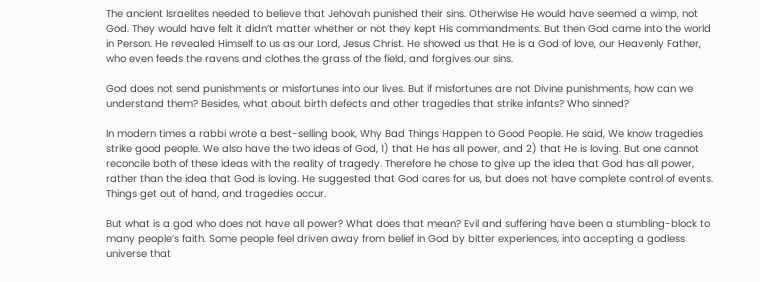The ancient Israelites needed to believe that Jehovah punished their sins. Otherwise He would have seemed a wimp, not God. They would have felt it didn’t matter whether or not they kept His commandments. But then God came into the world in Person. He revealed Himself to us as our Lord, Jesus Christ. He showed us that He is a God of love, our Heavenly Father, who even feeds the ravens and clothes the grass of the field, and forgives our sins.

God does not send punishments or misfortunes into our lives. But if misfortunes are not Divine punishments, how can we understand them? Besides, what about birth defects and other tragedies that strike infants? Who sinned?

In modern times a rabbi wrote a best-selling book, Why Bad Things Happen to Good People. He said, We know tragedies strike good people. We also have the two ideas of God, 1) that He has all power, and 2) that He is loving. But one cannot reconcile both of these ideas with the reality of tragedy. Therefore he chose to give up the idea that God has all power, rather than the idea that God is loving. He suggested that God cares for us, but does not have complete control of events. Things get out of hand, and tragedies occur.

But what is a god who does not have all power? What does that mean? Evil and suffering have been a stumbling-block to many people’s faith. Some people feel driven away from belief in God by bitter experiences, into accepting a godless universe that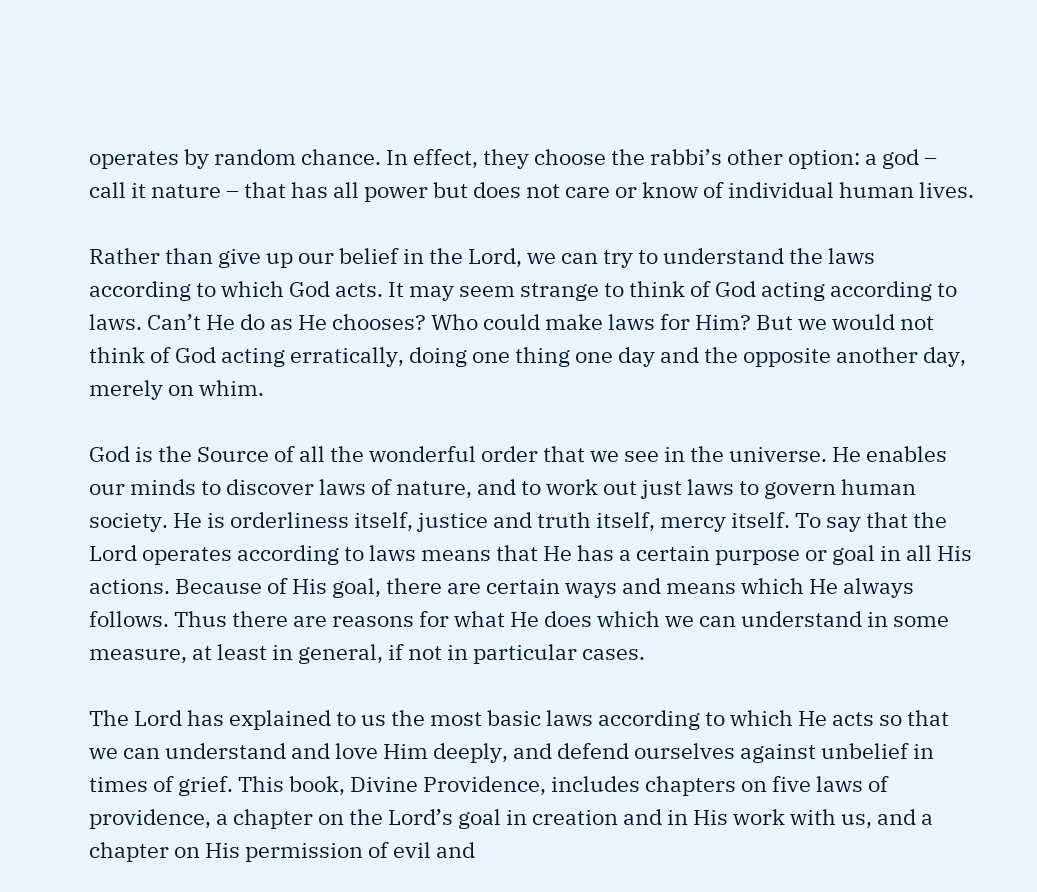operates by random chance. In effect, they choose the rabbi’s other option: a god – call it nature – that has all power but does not care or know of individual human lives.

Rather than give up our belief in the Lord, we can try to understand the laws according to which God acts. It may seem strange to think of God acting according to laws. Can’t He do as He chooses? Who could make laws for Him? But we would not think of God acting erratically, doing one thing one day and the opposite another day, merely on whim.

God is the Source of all the wonderful order that we see in the universe. He enables our minds to discover laws of nature, and to work out just laws to govern human society. He is orderliness itself, justice and truth itself, mercy itself. To say that the Lord operates according to laws means that He has a certain purpose or goal in all His actions. Because of His goal, there are certain ways and means which He always follows. Thus there are reasons for what He does which we can understand in some measure, at least in general, if not in particular cases.

The Lord has explained to us the most basic laws according to which He acts so that we can understand and love Him deeply, and defend ourselves against unbelief in times of grief. This book, Divine Providence, includes chapters on five laws of providence, a chapter on the Lord’s goal in creation and in His work with us, and a chapter on His permission of evil and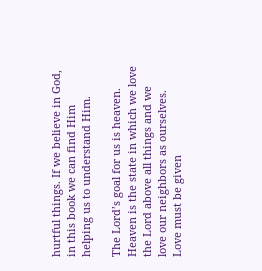hurtful things. If we believe in God, in this book we can find Him helping us to understand Him.

The Lord’s goal for us is heaven. Heaven is the state in which we love the Lord above all things and we love our neighbors as ourselves. Love must be given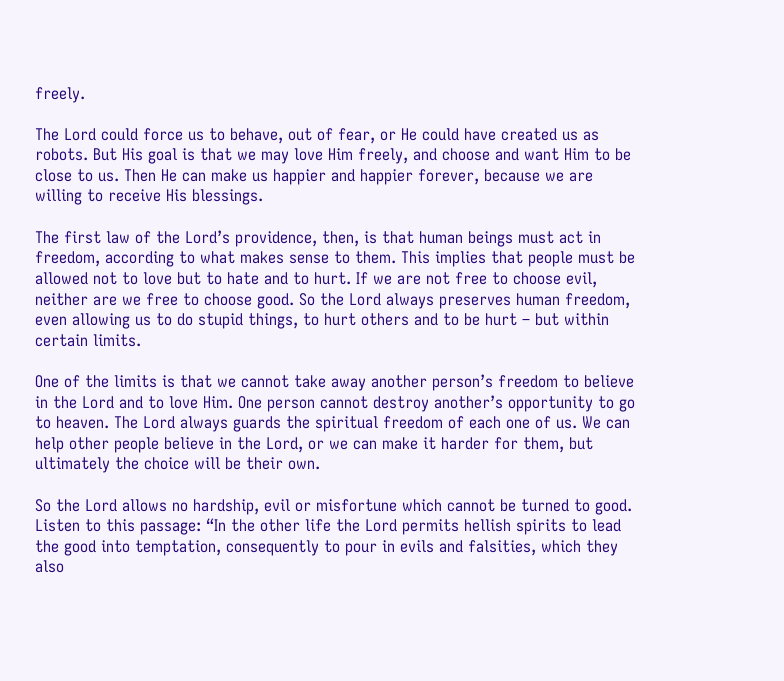freely.

The Lord could force us to behave, out of fear, or He could have created us as robots. But His goal is that we may love Him freely, and choose and want Him to be close to us. Then He can make us happier and happier forever, because we are willing to receive His blessings.

The first law of the Lord’s providence, then, is that human beings must act in freedom, according to what makes sense to them. This implies that people must be allowed not to love but to hate and to hurt. If we are not free to choose evil, neither are we free to choose good. So the Lord always preserves human freedom, even allowing us to do stupid things, to hurt others and to be hurt – but within certain limits.

One of the limits is that we cannot take away another person’s freedom to believe in the Lord and to love Him. One person cannot destroy another’s opportunity to go to heaven. The Lord always guards the spiritual freedom of each one of us. We can help other people believe in the Lord, or we can make it harder for them, but ultimately the choice will be their own.

So the Lord allows no hardship, evil or misfortune which cannot be turned to good. Listen to this passage: “In the other life the Lord permits hellish spirits to lead the good into temptation, consequently to pour in evils and falsities, which they also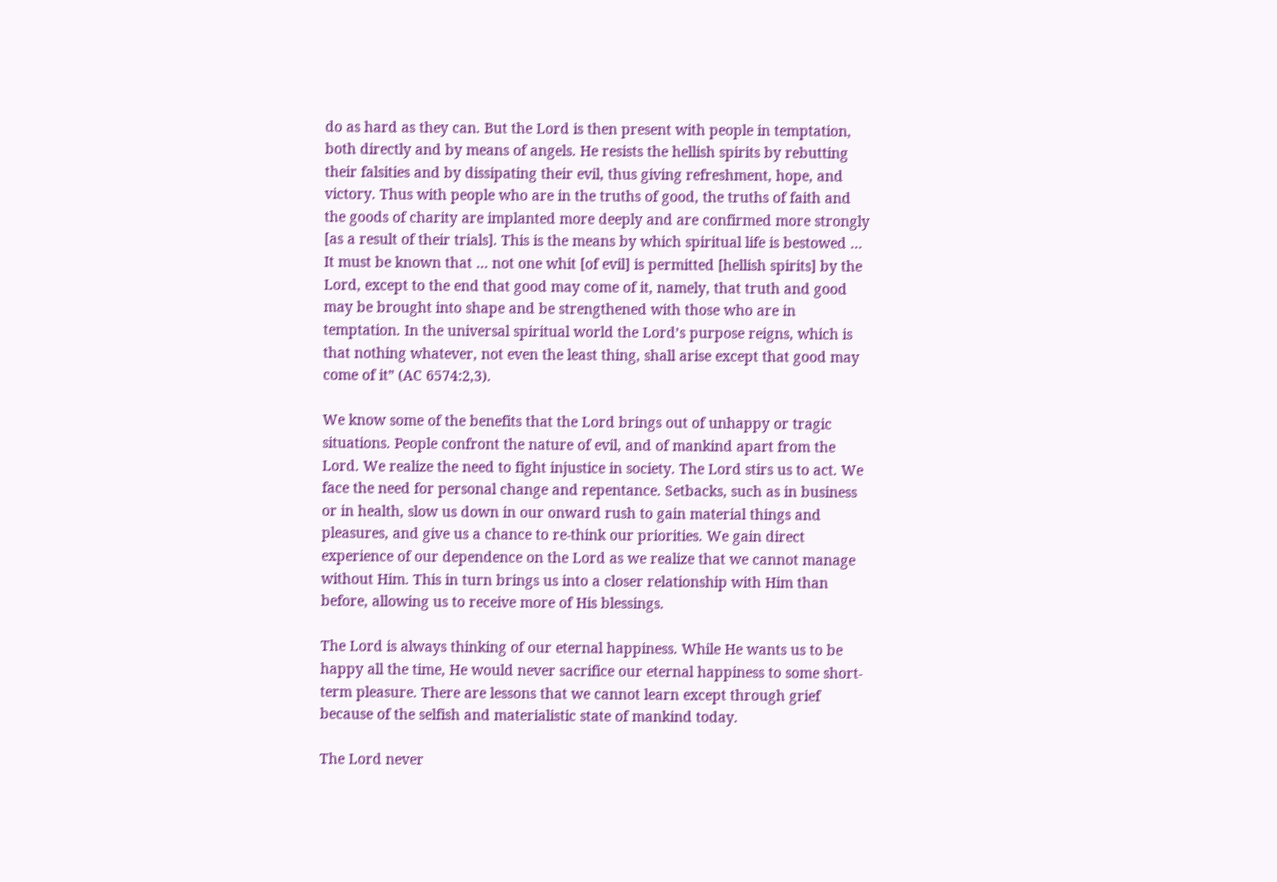do as hard as they can. But the Lord is then present with people in temptation, both directly and by means of angels. He resists the hellish spirits by rebutting their falsities and by dissipating their evil, thus giving refreshment, hope, and victory. Thus with people who are in the truths of good, the truths of faith and the goods of charity are implanted more deeply and are confirmed more strongly [as a result of their trials]. This is the means by which spiritual life is bestowed … It must be known that … not one whit [of evil] is permitted [hellish spirits] by the Lord, except to the end that good may come of it, namely, that truth and good may be brought into shape and be strengthened with those who are in temptation. In the universal spiritual world the Lord’s purpose reigns, which is that nothing whatever, not even the least thing, shall arise except that good may come of it” (AC 6574:2,3).

We know some of the benefits that the Lord brings out of unhappy or tragic situations. People confront the nature of evil, and of mankind apart from the Lord. We realize the need to fight injustice in society. The Lord stirs us to act. We face the need for personal change and repentance. Setbacks, such as in business or in health, slow us down in our onward rush to gain material things and pleasures, and give us a chance to re-think our priorities. We gain direct experience of our dependence on the Lord as we realize that we cannot manage without Him. This in turn brings us into a closer relationship with Him than before, allowing us to receive more of His blessings.

The Lord is always thinking of our eternal happiness. While He wants us to be happy all the time, He would never sacrifice our eternal happiness to some short-term pleasure. There are lessons that we cannot learn except through grief because of the selfish and materialistic state of mankind today.

The Lord never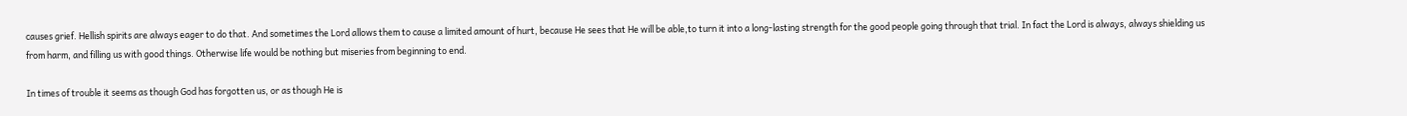causes grief. Hellish spirits are always eager to do that. And sometimes the Lord allows them to cause a limited amount of hurt, because He sees that He will be able,to turn it into a long-lasting strength for the good people going through that trial. In fact the Lord is always, always shielding us from harm, and filling us with good things. Otherwise life would be nothing but miseries from beginning to end.

In times of trouble it seems as though God has forgotten us, or as though He is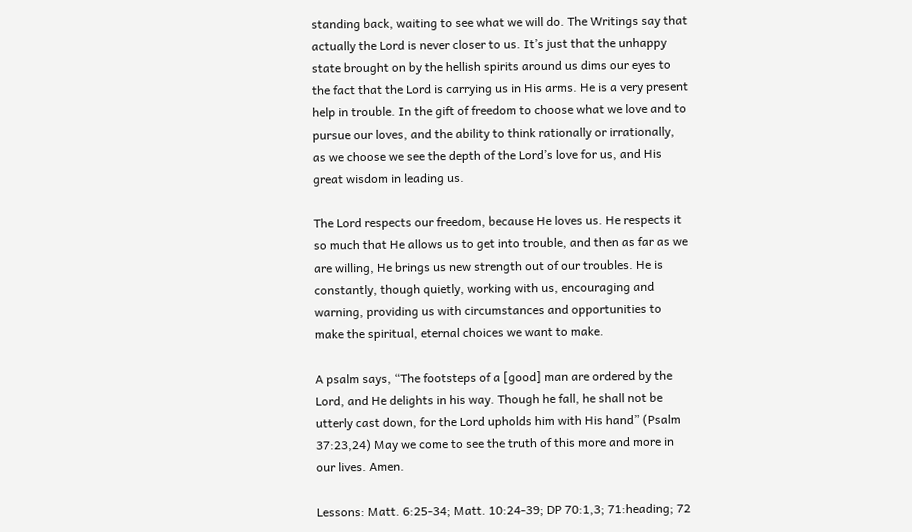standing back, waiting to see what we will do. The Writings say that actually the Lord is never closer to us. It’s just that the unhappy state brought on by the hellish spirits around us dims our eyes to the fact that the Lord is carrying us in His arms. He is a very present help in trouble. In the gift of freedom to choose what we love and to pursue our loves, and the ability to think rationally or irrationally, as we choose we see the depth of the Lord’s love for us, and His great wisdom in leading us.

The Lord respects our freedom, because He loves us. He respects it so much that He allows us to get into trouble, and then as far as we are willing, He brings us new strength out of our troubles. He is constantly, though quietly, working with us, encouraging and warning, providing us with circumstances and opportunities to make the spiritual, eternal choices we want to make.

A psalm says, “The footsteps of a [good] man are ordered by the Lord, and He delights in his way. Though he fall, he shall not be utterly cast down, for the Lord upholds him with His hand” (Psalm 37:23,24) May we come to see the truth of this more and more in our lives. Amen.

Lessons: Matt. 6:25-34; Matt. 10:24-39; DP 70:1,3; 71:heading; 72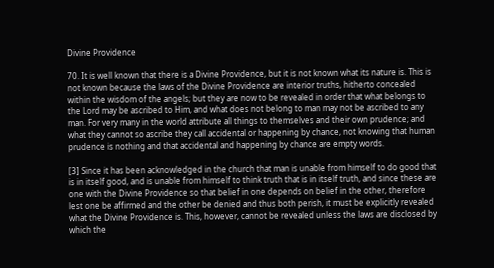Divine Providence

70. It is well known that there is a Divine Providence, but it is not known what its nature is. This is not known because the laws of the Divine Providence are interior truths, hitherto concealed within the wisdom of the angels; but they are now to be revealed in order that what belongs to the Lord may be ascribed to Him, and what does not belong to man may not be ascribed to any man. For very many in the world attribute all things to themselves and their own prudence; and what they cannot so ascribe they call accidental or happening by chance, not knowing that human prudence is nothing and that accidental and happening by chance are empty words.

[3] Since it has been acknowledged in the church that man is unable from himself to do good that is in itself good, and is unable from himself to think truth that is in itself truth, and since these are one with the Divine Providence so that belief in one depends on belief in the other, therefore lest one be affirmed and the other be denied and thus both perish, it must be explicitly revealed what the Divine Providence is. This, however, cannot be revealed unless the laws are disclosed by which the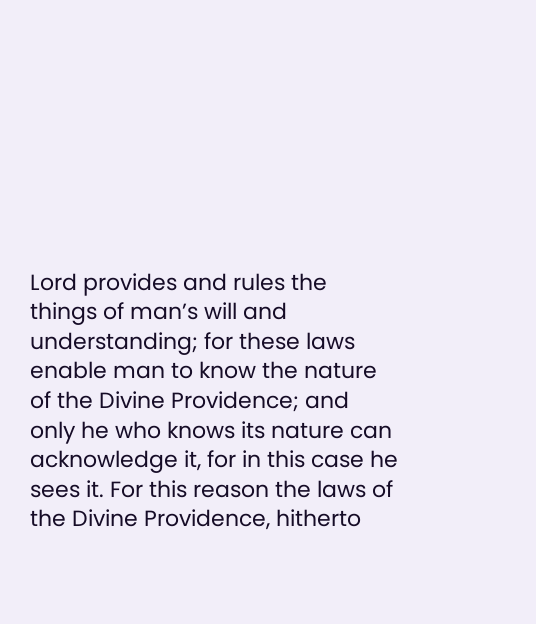Lord provides and rules the things of man’s will and understanding; for these laws enable man to know the nature of the Divine Providence; and only he who knows its nature can acknowledge it, for in this case he sees it. For this reason the laws of the Divine Providence, hitherto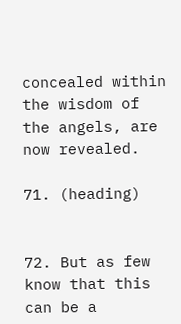concealed within the wisdom of the angels, are now revealed.

71. (heading)


72. But as few know that this can be a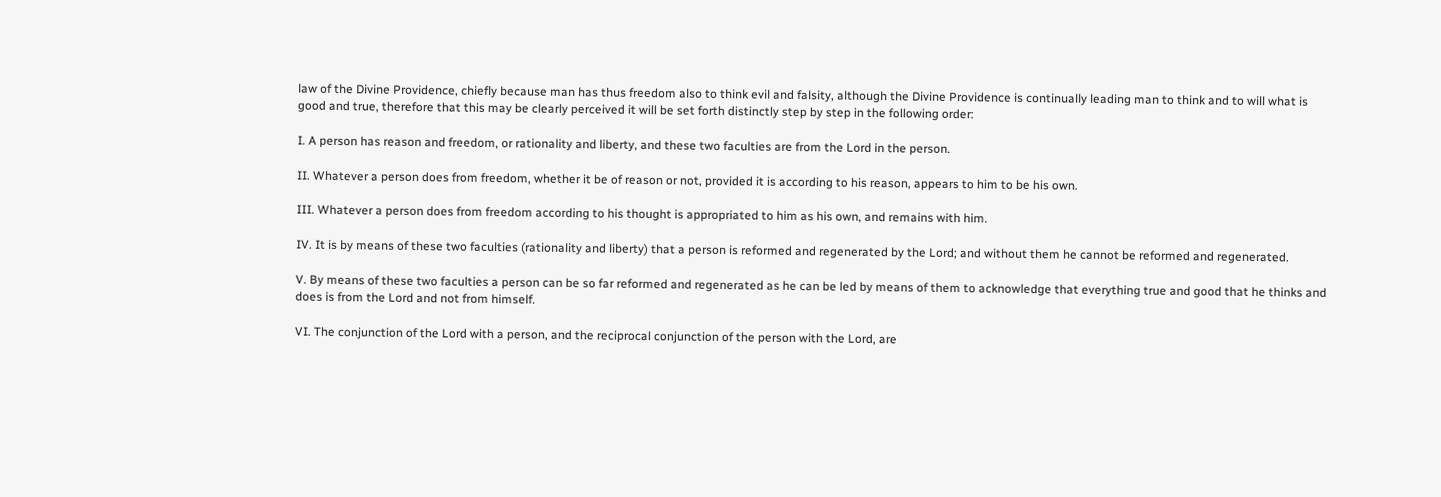law of the Divine Providence, chiefly because man has thus freedom also to think evil and falsity, although the Divine Providence is continually leading man to think and to will what is good and true, therefore that this may be clearly perceived it will be set forth distinctly step by step in the following order:

I. A person has reason and freedom, or rationality and liberty, and these two faculties are from the Lord in the person.

II. Whatever a person does from freedom, whether it be of reason or not, provided it is according to his reason, appears to him to be his own.

III. Whatever a person does from freedom according to his thought is appropriated to him as his own, and remains with him.

IV. It is by means of these two faculties (rationality and liberty) that a person is reformed and regenerated by the Lord; and without them he cannot be reformed and regenerated.

V. By means of these two faculties a person can be so far reformed and regenerated as he can be led by means of them to acknowledge that everything true and good that he thinks and does is from the Lord and not from himself.

VI. The conjunction of the Lord with a person, and the reciprocal conjunction of the person with the Lord, are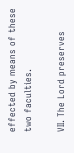effected by means of these two faculties.

VII. The Lord preserves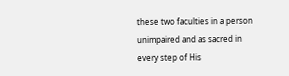these two faculties in a person unimpaired and as sacred in every step of His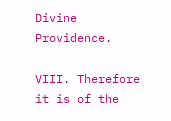Divine Providence.

VIII. Therefore it is of the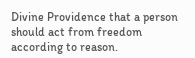Divine Providence that a person should act from freedom according to reason.